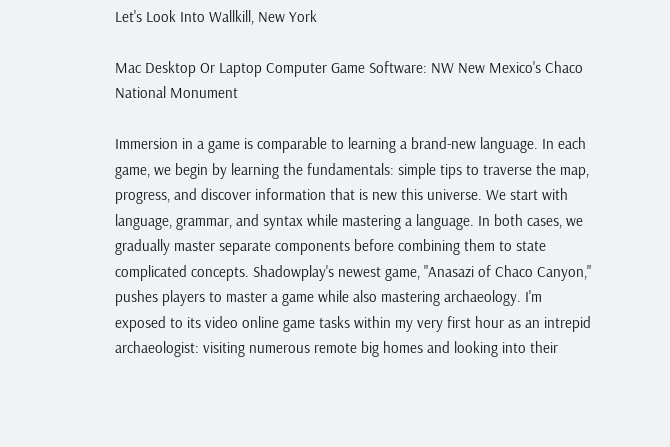Let's Look Into Wallkill, New York

Mac Desktop Or Laptop Computer Game Software: NW New Mexico's Chaco National Monument

Immersion in a game is comparable to learning a brand-new language. In each game, we begin by learning the fundamentals: simple tips to traverse the map, progress, and discover information that is new this universe. We start with language, grammar, and syntax while mastering a language. In both cases, we gradually master separate components before combining them to state complicated concepts. Shadowplay's newest game, "Anasazi of Chaco Canyon," pushes players to master a game while also mastering archaeology. I'm exposed to its video online game tasks within my very first hour as an intrepid archaeologist: visiting numerous remote big homes and looking into their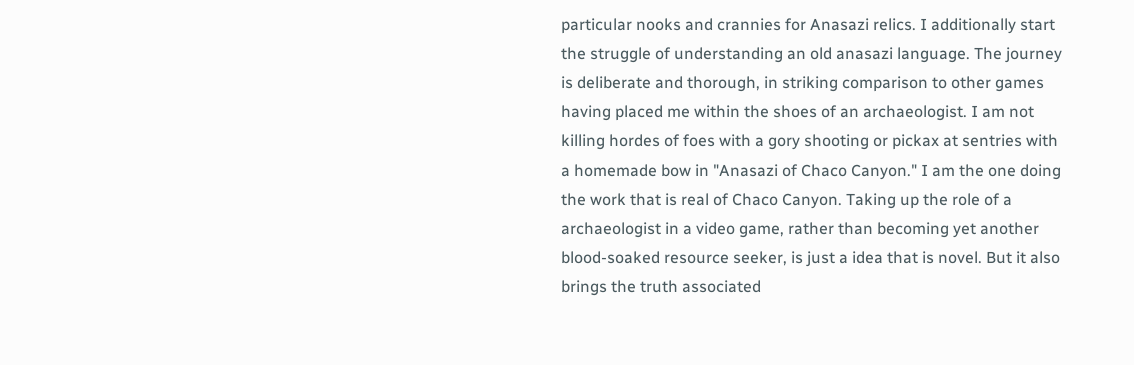particular nooks and crannies for Anasazi relics. I additionally start the struggle of understanding an old anasazi language. The journey is deliberate and thorough, in striking comparison to other games having placed me within the shoes of an archaeologist. I am not killing hordes of foes with a gory shooting or pickax at sentries with a homemade bow in "Anasazi of Chaco Canyon." I am the one doing the work that is real of Chaco Canyon. Taking up the role of a archaeologist in a video game, rather than becoming yet another blood-soaked resource seeker, is just a idea that is novel. But it also brings the truth associated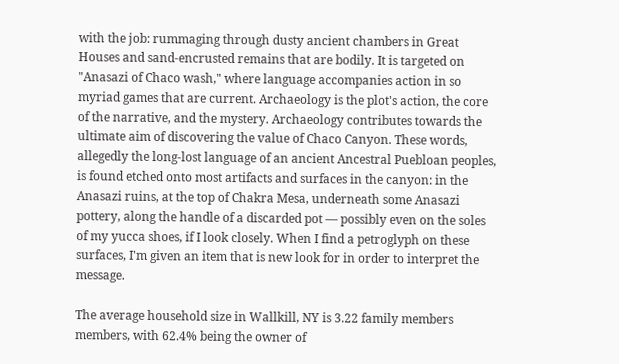with the job: rummaging through dusty ancient chambers in Great Houses and sand-encrusted remains that are bodily. It is targeted on "Anasazi of Chaco wash," where language accompanies action in so myriad games that are current. Archaeology is the plot's action, the core of the narrative, and the mystery. Archaeology contributes towards the ultimate aim of discovering the value of Chaco Canyon. These words, allegedly the long-lost language of an ancient Ancestral Puebloan peoples, is found etched onto most artifacts and surfaces in the canyon: in the Anasazi ruins, at the top of Chakra Mesa, underneath some Anasazi pottery, along the handle of a discarded pot — possibly even on the soles of my yucca shoes, if I look closely. When I find a petroglyph on these surfaces, I'm given an item that is new look for in order to interpret the message.

The average household size in Wallkill, NY is 3.22 family members members, with 62.4% being the owner of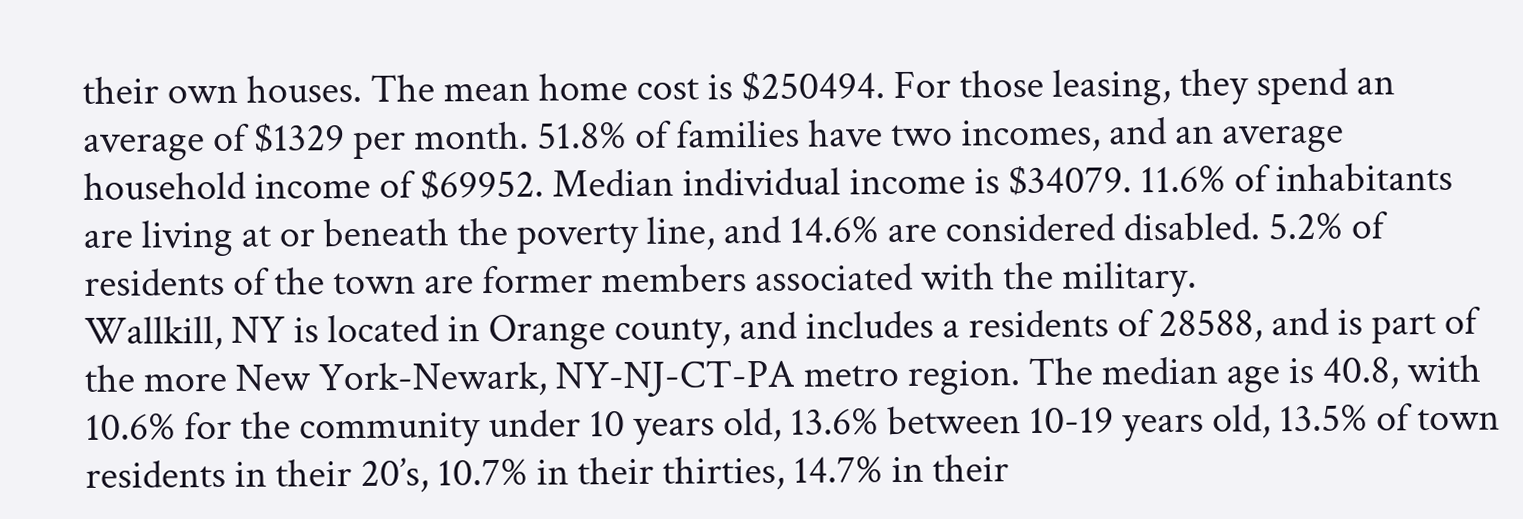their own houses. The mean home cost is $250494. For those leasing, they spend an average of $1329 per month. 51.8% of families have two incomes, and an average household income of $69952. Median individual income is $34079. 11.6% of inhabitants are living at or beneath the poverty line, and 14.6% are considered disabled. 5.2% of residents of the town are former members associated with the military.
Wallkill, NY is located in Orange county, and includes a residents of 28588, and is part of the more New York-Newark, NY-NJ-CT-PA metro region. The median age is 40.8, with 10.6% for the community under 10 years old, 13.6% between 10-19 years old, 13.5% of town residents in their 20’s, 10.7% in their thirties, 14.7% in their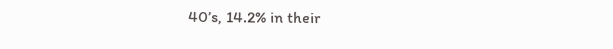40’s, 14.2% in their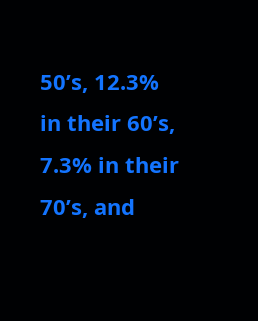50’s, 12.3% in their 60’s, 7.3% in their 70’s, and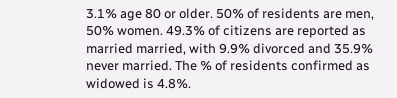3.1% age 80 or older. 50% of residents are men, 50% women. 49.3% of citizens are reported as married married, with 9.9% divorced and 35.9% never married. The % of residents confirmed as widowed is 4.8%.